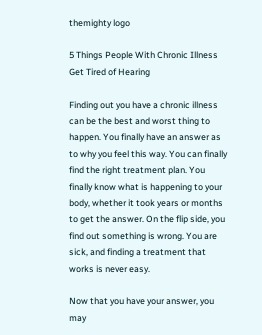themighty logo

5 Things People With Chronic Illness Get Tired of Hearing

Finding out you have a chronic illness can be the best and worst thing to happen. You finally have an answer as to why you feel this way. You can finally find the right treatment plan. You finally know what is happening to your body, whether it took years or months to get the answer. On the flip side, you find out something is wrong. You are sick, and finding a treatment that works is never easy.

Now that you have your answer, you may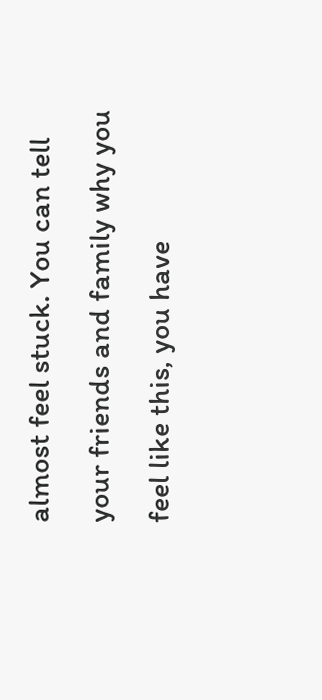almost feel stuck. You can tell your friends and family why you feel like this, you have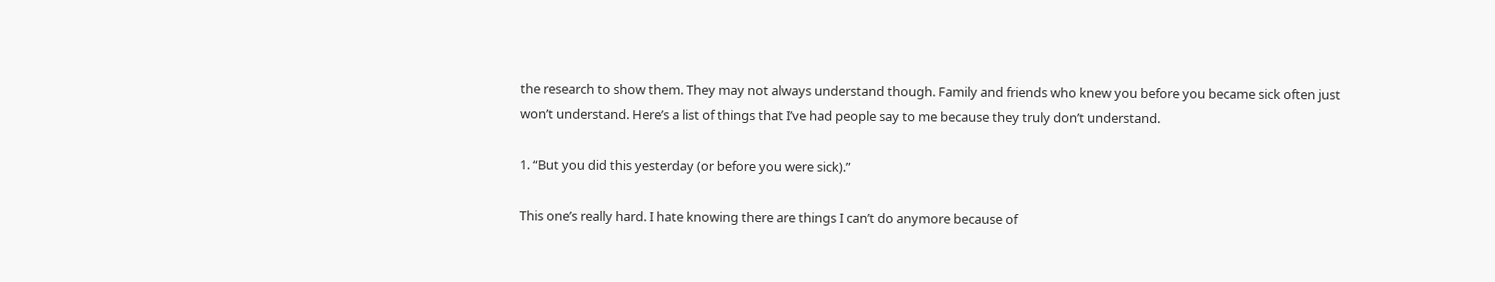the research to show them. They may not always understand though. Family and friends who knew you before you became sick often just won’t understand. Here’s a list of things that I’ve had people say to me because they truly don’t understand.

1. “But you did this yesterday (or before you were sick).”

This one’s really hard. I hate knowing there are things I can’t do anymore because of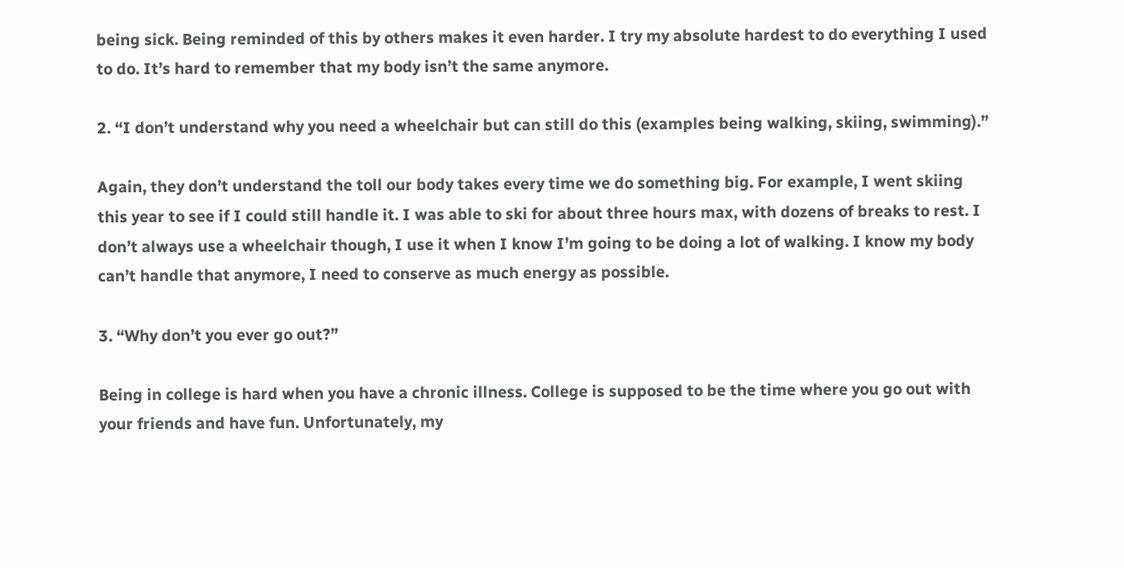being sick. Being reminded of this by others makes it even harder. I try my absolute hardest to do everything I used to do. It’s hard to remember that my body isn’t the same anymore.

2. “I don’t understand why you need a wheelchair but can still do this (examples being walking, skiing, swimming).”

Again, they don’t understand the toll our body takes every time we do something big. For example, I went skiing this year to see if I could still handle it. I was able to ski for about three hours max, with dozens of breaks to rest. I don’t always use a wheelchair though, I use it when I know I’m going to be doing a lot of walking. I know my body can’t handle that anymore, I need to conserve as much energy as possible.

3. “Why don’t you ever go out?”

Being in college is hard when you have a chronic illness. College is supposed to be the time where you go out with your friends and have fun. Unfortunately, my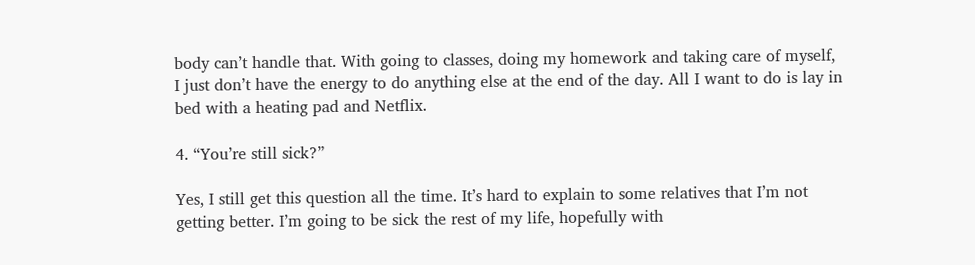body can’t handle that. With going to classes, doing my homework and taking care of myself, I just don’t have the energy to do anything else at the end of the day. All I want to do is lay in bed with a heating pad and Netflix.

4. “You’re still sick?”

Yes, I still get this question all the time. It’s hard to explain to some relatives that I’m not getting better. I’m going to be sick the rest of my life, hopefully with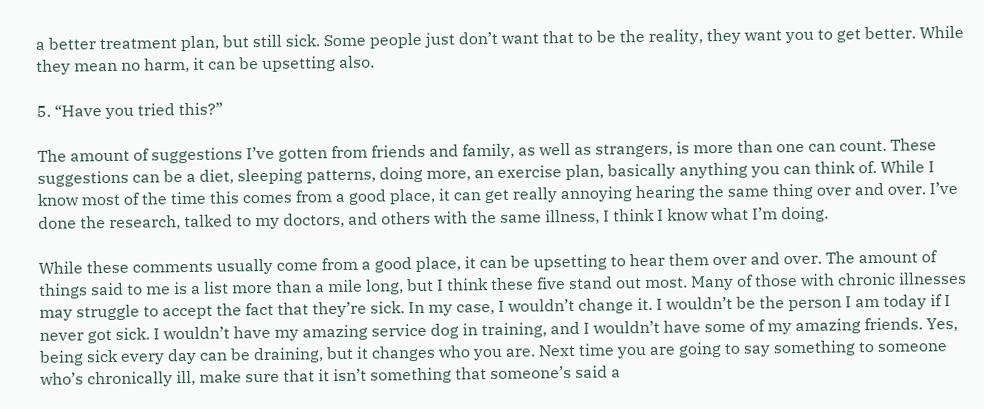a better treatment plan, but still sick. Some people just don’t want that to be the reality, they want you to get better. While they mean no harm, it can be upsetting also.

5. “Have you tried this?”

The amount of suggestions I’ve gotten from friends and family, as well as strangers, is more than one can count. These suggestions can be a diet, sleeping patterns, doing more, an exercise plan, basically anything you can think of. While I know most of the time this comes from a good place, it can get really annoying hearing the same thing over and over. I’ve done the research, talked to my doctors, and others with the same illness, I think I know what I’m doing.

While these comments usually come from a good place, it can be upsetting to hear them over and over. The amount of things said to me is a list more than a mile long, but I think these five stand out most. Many of those with chronic illnesses may struggle to accept the fact that they’re sick. In my case, I wouldn’t change it. I wouldn’t be the person I am today if I never got sick. I wouldn’t have my amazing service dog in training, and I wouldn’t have some of my amazing friends. Yes, being sick every day can be draining, but it changes who you are. Next time you are going to say something to someone who’s chronically ill, make sure that it isn’t something that someone’s said a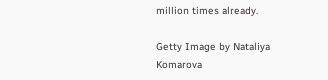million times already.

Getty Image by Nataliya Komarova